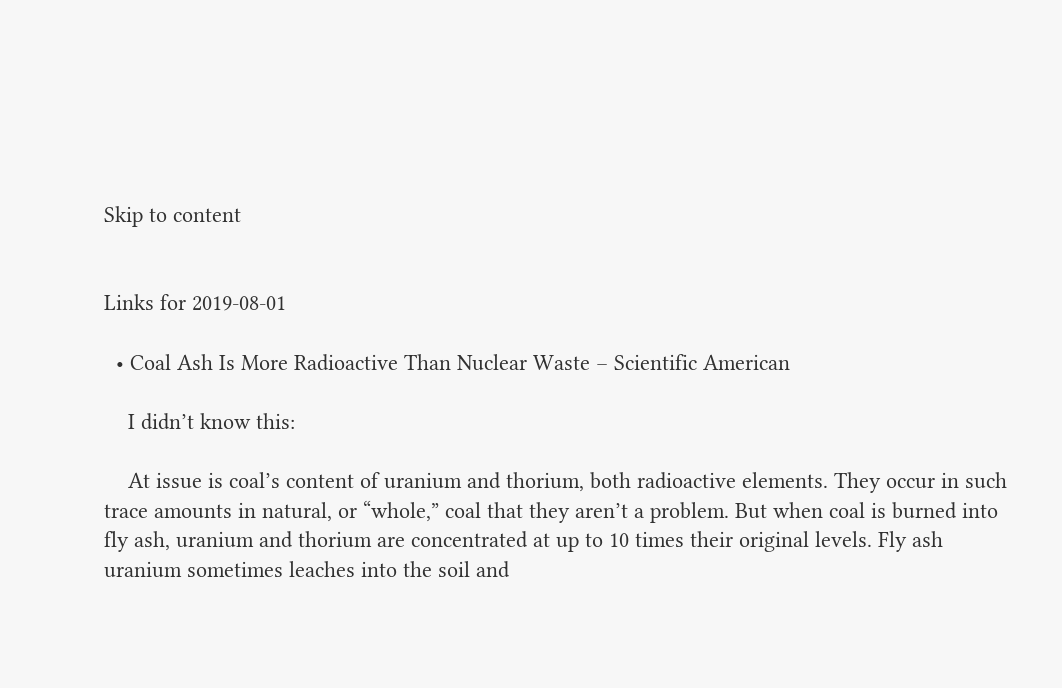Skip to content


Links for 2019-08-01

  • Coal Ash Is More Radioactive Than Nuclear Waste – Scientific American

    I didn’t know this:

    At issue is coal’s content of uranium and thorium, both radioactive elements. They occur in such trace amounts in natural, or “whole,” coal that they aren’t a problem. But when coal is burned into fly ash, uranium and thorium are concentrated at up to 10 times their original levels. Fly ash uranium sometimes leaches into the soil and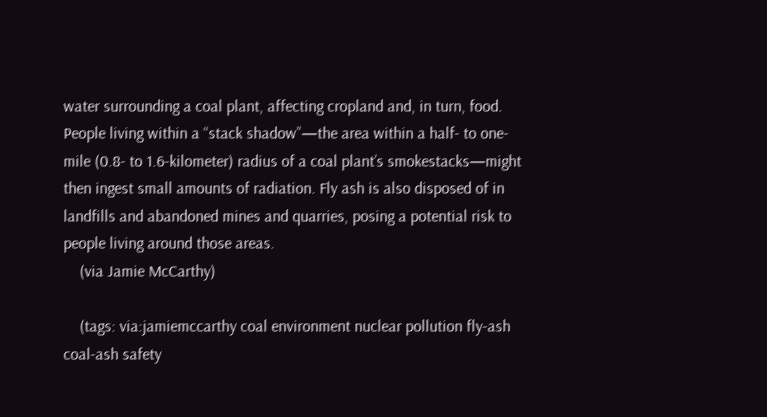water surrounding a coal plant, affecting cropland and, in turn, food. People living within a “stack shadow”—the area within a half- to one-mile (0.8- to 1.6-kilometer) radius of a coal plant’s smokestacks—might then ingest small amounts of radiation. Fly ash is also disposed of in landfills and abandoned mines and quarries, posing a potential risk to people living around those areas.
    (via Jamie McCarthy)

    (tags: via:jamiemccarthy coal environment nuclear pollution fly-ash coal-ash safety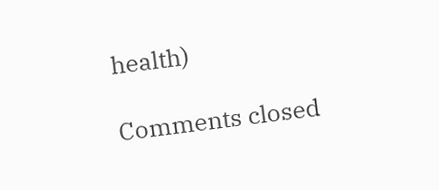health)

Comments closed